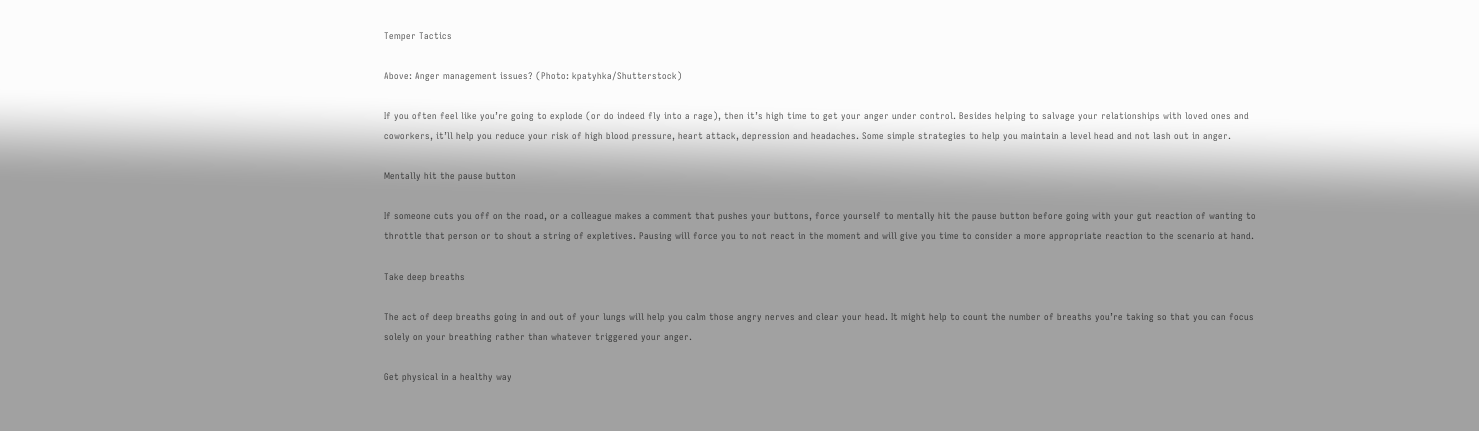Temper Tactics

Above: Anger management issues? (Photo: kpatyhka/Shutterstock)

If you often feel like you’re going to explode (or do indeed fly into a rage), then it’s high time to get your anger under control. Besides helping to salvage your relationships with loved ones and coworkers, it’ll help you reduce your risk of high blood pressure, heart attack, depression and headaches. Some simple strategies to help you maintain a level head and not lash out in anger.

Mentally hit the pause button

If someone cuts you off on the road, or a colleague makes a comment that pushes your buttons, force yourself to mentally hit the pause button before going with your gut reaction of wanting to throttle that person or to shout a string of expletives. Pausing will force you to not react in the moment and will give you time to consider a more appropriate reaction to the scenario at hand.

Take deep breaths

The act of deep breaths going in and out of your lungs will help you calm those angry nerves and clear your head. It might help to count the number of breaths you’re taking so that you can focus solely on your breathing rather than whatever triggered your anger.

Get physical in a healthy way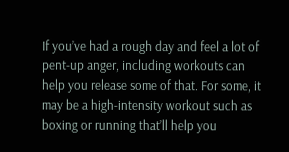If you’ve had a rough day and feel a lot of pent-up anger, including workouts can help you release some of that. For some, it may be a high-intensity workout such as boxing or running that’ll help you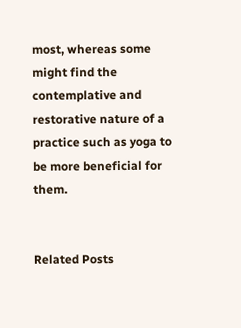most, whereas some might find the contemplative and restorative nature of a practice such as yoga to be more beneficial for them.


Related Posts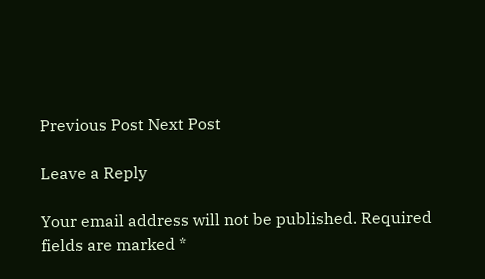Previous Post Next Post

Leave a Reply

Your email address will not be published. Required fields are marked *